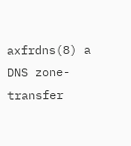axfrdns(8) a DNS zone-transfer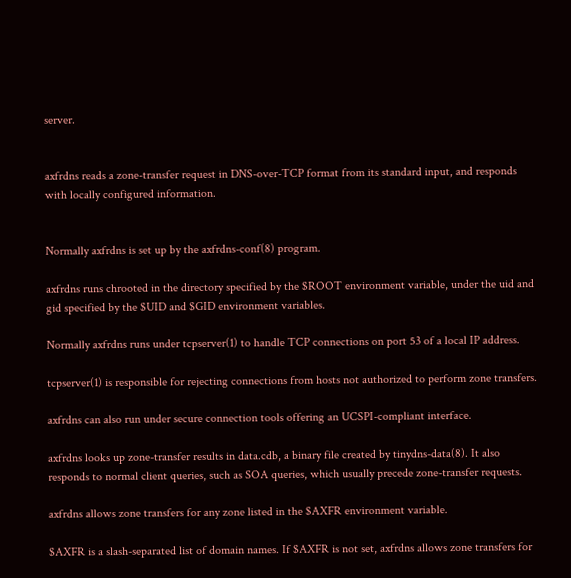server.


axfrdns reads a zone-transfer request in DNS-over-TCP format from its standard input, and responds with locally configured information.


Normally axfrdns is set up by the axfrdns-conf(8) program.

axfrdns runs chrooted in the directory specified by the $ROOT environment variable, under the uid and gid specified by the $UID and $GID environment variables.

Normally axfrdns runs under tcpserver(1) to handle TCP connections on port 53 of a local IP address.

tcpserver(1) is responsible for rejecting connections from hosts not authorized to perform zone transfers.

axfrdns can also run under secure connection tools offering an UCSPI-compliant interface.

axfrdns looks up zone-transfer results in data.cdb, a binary file created by tinydns-data(8). It also responds to normal client queries, such as SOA queries, which usually precede zone-transfer requests.

axfrdns allows zone transfers for any zone listed in the $AXFR environment variable.

$AXFR is a slash-separated list of domain names. If $AXFR is not set, axfrdns allows zone transfers for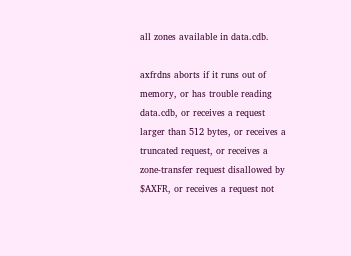all zones available in data.cdb.

axfrdns aborts if it runs out of memory, or has trouble reading data.cdb, or receives a request larger than 512 bytes, or receives a truncated request, or receives a zone-transfer request disallowed by $AXFR, or receives a request not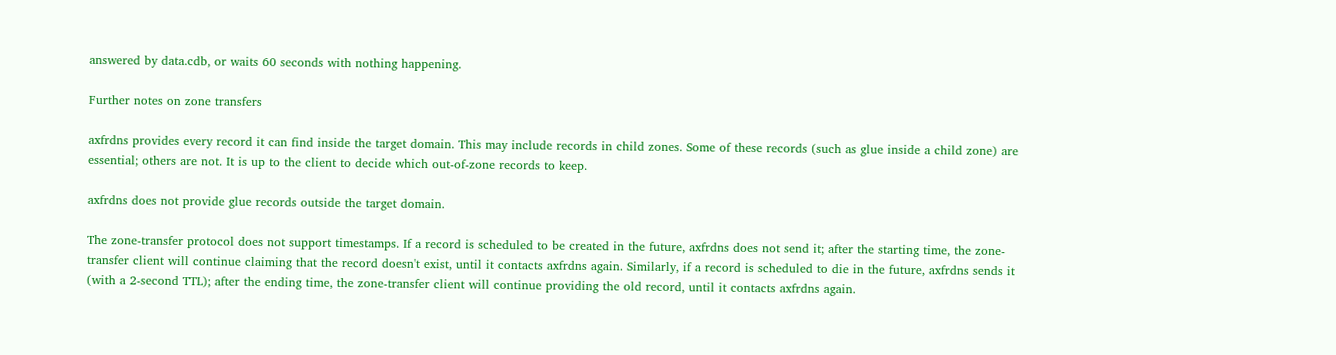answered by data.cdb, or waits 60 seconds with nothing happening.

Further notes on zone transfers

axfrdns provides every record it can find inside the target domain. This may include records in child zones. Some of these records (such as glue inside a child zone) are essential; others are not. It is up to the client to decide which out-of-zone records to keep.

axfrdns does not provide glue records outside the target domain.

The zone-transfer protocol does not support timestamps. If a record is scheduled to be created in the future, axfrdns does not send it; after the starting time, the zone-transfer client will continue claiming that the record doesn't exist, until it contacts axfrdns again. Similarly, if a record is scheduled to die in the future, axfrdns sends it (with a 2-second TTL); after the ending time, the zone-transfer client will continue providing the old record, until it contacts axfrdns again.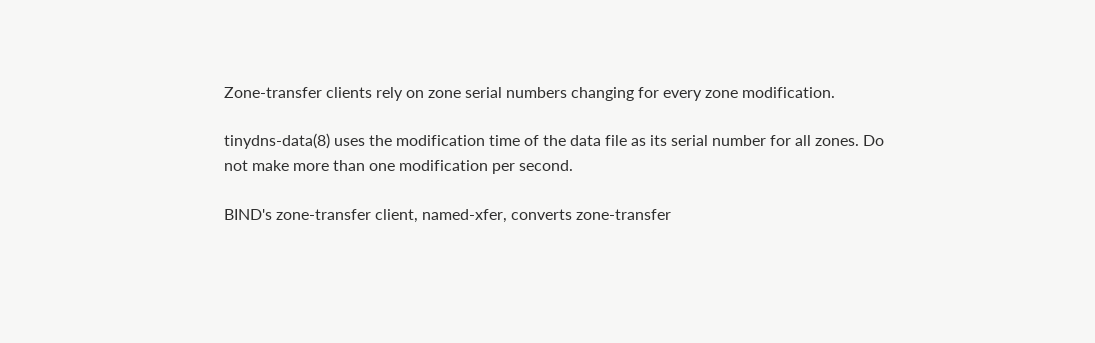Zone-transfer clients rely on zone serial numbers changing for every zone modification.

tinydns-data(8) uses the modification time of the data file as its serial number for all zones. Do not make more than one modification per second.

BIND's zone-transfer client, named-xfer, converts zone-transfer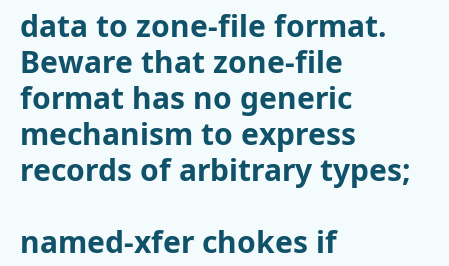data to zone-file format. Beware that zone-file format has no generic mechanism to express records of arbitrary types;

named-xfer chokes if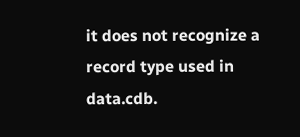it does not recognize a record type used in data.cdb.